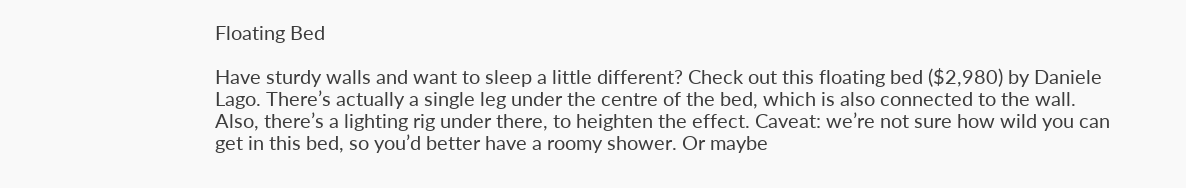Floating Bed

Have sturdy walls and want to sleep a little different? Check out this floating bed ($2,980) by Daniele Lago. There’s actually a single leg under the centre of the bed, which is also connected to the wall. Also, there’s a lighting rig under there, to heighten the effect. Caveat: we’re not sure how wild you can get in this bed, so you’d better have a roomy shower. Or maybe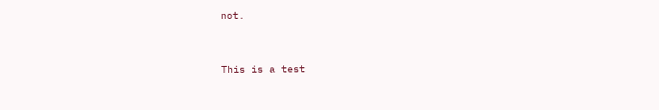not.


This is a test